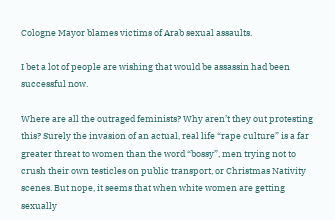Cologne Mayor blames victims of Arab sexual assaults.

I bet a lot of people are wishing that would be assassin had been successful now.

Where are all the outraged feminists? Why aren’t they out protesting this? Surely the invasion of an actual, real life “rape culture” is a far greater threat to women than the word “bossy”, men trying not to crush their own testicles on public transport, or Christmas Nativity scenes. But nope, it seems that when white women are getting sexually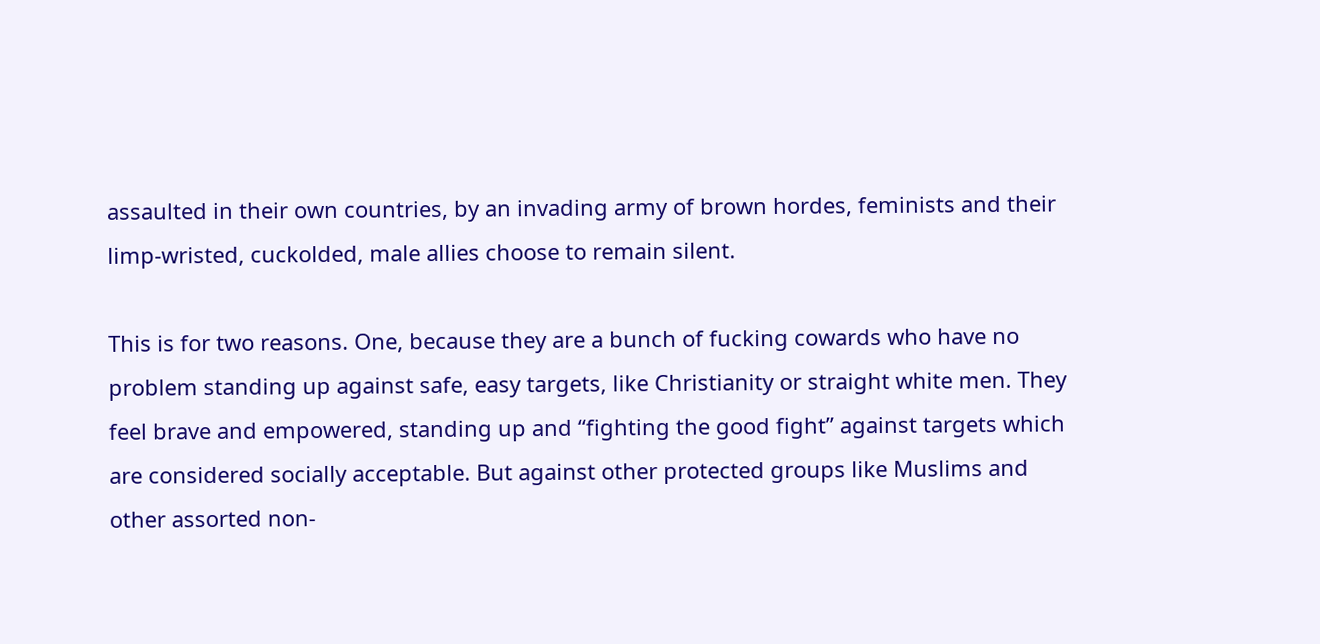assaulted in their own countries, by an invading army of brown hordes, feminists and their limp-wristed, cuckolded, male allies choose to remain silent.

This is for two reasons. One, because they are a bunch of fucking cowards who have no problem standing up against safe, easy targets, like Christianity or straight white men. They feel brave and empowered, standing up and “fighting the good fight” against targets which are considered socially acceptable. But against other protected groups like Muslims and other assorted non-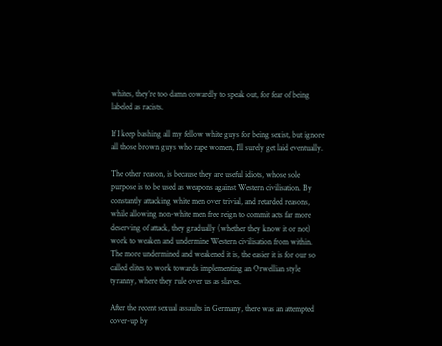whites, they’re too damn cowardly to speak out, for fear of being labeled as racists.

If I keep bashing all my fellow white guys for being sexist, but ignore all those brown guys who rape women, I’ll surely get laid eventually.

The other reason, is because they are useful idiots, whose sole purpose is to be used as weapons against Western civilisation. By constantly attacking white men over trivial, and retarded reasons, while allowing non-white men free reign to commit acts far more deserving of attack, they gradually (whether they know it or not) work to weaken and undermine Western civilisation from within. The more undermined and weakened it is, the easier it is for our so called elites to work towards implementing an Orwellian style tyranny, where they rule over us as slaves.

After the recent sexual assaults in Germany, there was an attempted cover-up by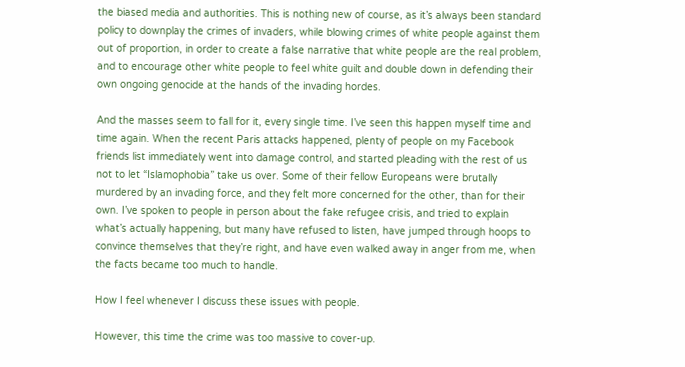the biased media and authorities. This is nothing new of course, as it’s always been standard policy to downplay the crimes of invaders, while blowing crimes of white people against them out of proportion, in order to create a false narrative that white people are the real problem, and to encourage other white people to feel white guilt and double down in defending their own ongoing genocide at the hands of the invading hordes.

And the masses seem to fall for it, every single time. I’ve seen this happen myself time and time again. When the recent Paris attacks happened, plenty of people on my Facebook friends list immediately went into damage control, and started pleading with the rest of us not to let “Islamophobia” take us over. Some of their fellow Europeans were brutally murdered by an invading force, and they felt more concerned for the other, than for their own. I’ve spoken to people in person about the fake refugee crisis, and tried to explain what’s actually happening, but many have refused to listen, have jumped through hoops to convince themselves that they’re right, and have even walked away in anger from me, when the facts became too much to handle.

How I feel whenever I discuss these issues with people.

However, this time the crime was too massive to cover-up.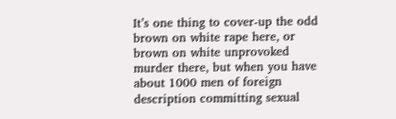It’s one thing to cover-up the odd brown on white rape here, or brown on white unprovoked murder there, but when you have about 1000 men of foreign description committing sexual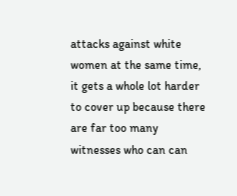attacks against white women at the same time, it gets a whole lot harder to cover up because there are far too many witnesses who can can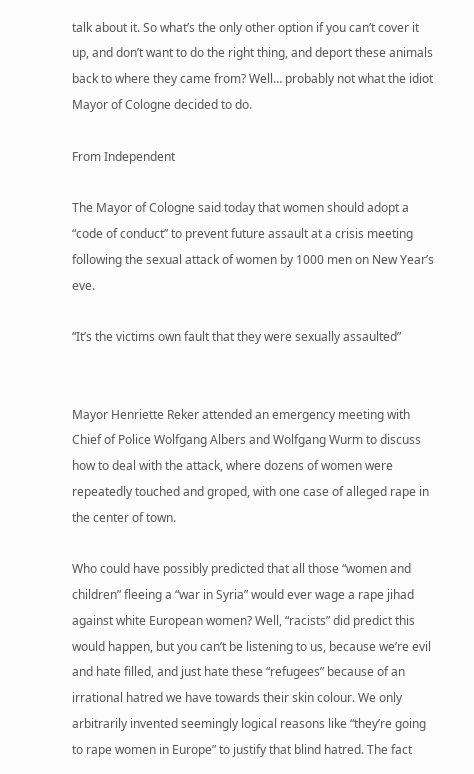talk about it. So what’s the only other option if you can’t cover it up, and don’t want to do the right thing, and deport these animals back to where they came from? Well… probably not what the idiot Mayor of Cologne decided to do.

From Independent

The Mayor of Cologne said today that women should adopt a “code of conduct” to prevent future assault at a crisis meeting following the sexual attack of women by 1000 men on New Year’s eve.

“It’s the victims own fault that they were sexually assaulted”


Mayor Henriette Reker attended an emergency meeting with Chief of Police Wolfgang Albers and Wolfgang Wurm to discuss how to deal with the attack, where dozens of women were repeatedly touched and groped, with one case of alleged rape in the center of town.

Who could have possibly predicted that all those “women and children” fleeing a “war in Syria” would ever wage a rape jihad against white European women? Well, “racists” did predict this would happen, but you can’t be listening to us, because we’re evil and hate filled, and just hate these “refugees” because of an irrational hatred we have towards their skin colour. We only arbitrarily invented seemingly logical reasons like “they’re going to rape women in Europe” to justify that blind hatred. The fact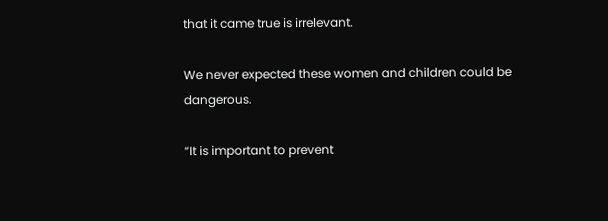that it came true is irrelevant.

We never expected these women and children could be dangerous.

“It is important to prevent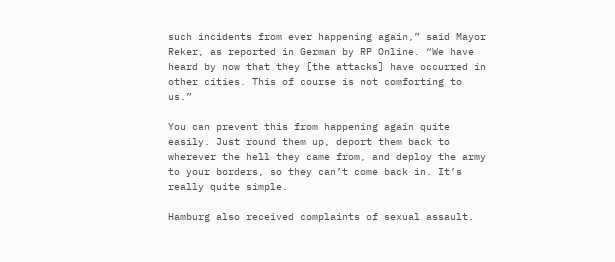such incidents from ever happening again,” said Mayor Reker, as reported in German by RP Online. “We have heard by now that they [the attacks] have occurred in other cities. This of course is not comforting to us.”

You can prevent this from happening again quite easily. Just round them up, deport them back to wherever the hell they came from, and deploy the army to your borders, so they can’t come back in. It’s really quite simple.

Hamburg also received complaints of sexual assault.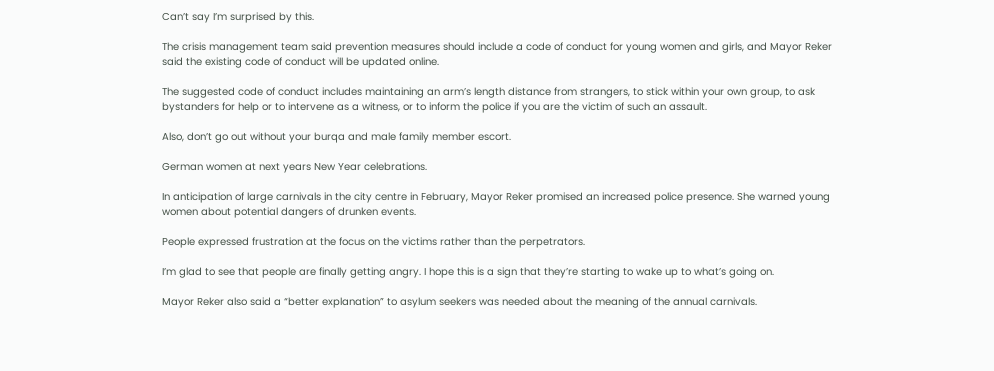Can’t say I’m surprised by this.

The crisis management team said prevention measures should include a code of conduct for young women and girls, and Mayor Reker said the existing code of conduct will be updated online.

The suggested code of conduct includes maintaining an arm’s length distance from strangers, to stick within your own group, to ask bystanders for help or to intervene as a witness, or to inform the police if you are the victim of such an assault.

Also, don’t go out without your burqa and male family member escort.

German women at next years New Year celebrations.

In anticipation of large carnivals in the city centre in February, Mayor Reker promised an increased police presence. She warned young women about potential dangers of drunken events.

People expressed frustration at the focus on the victims rather than the perpetrators.

I’m glad to see that people are finally getting angry. I hope this is a sign that they’re starting to wake up to what’s going on.

Mayor Reker also said a “better explanation” to asylum seekers was needed about the meaning of the annual carnivals.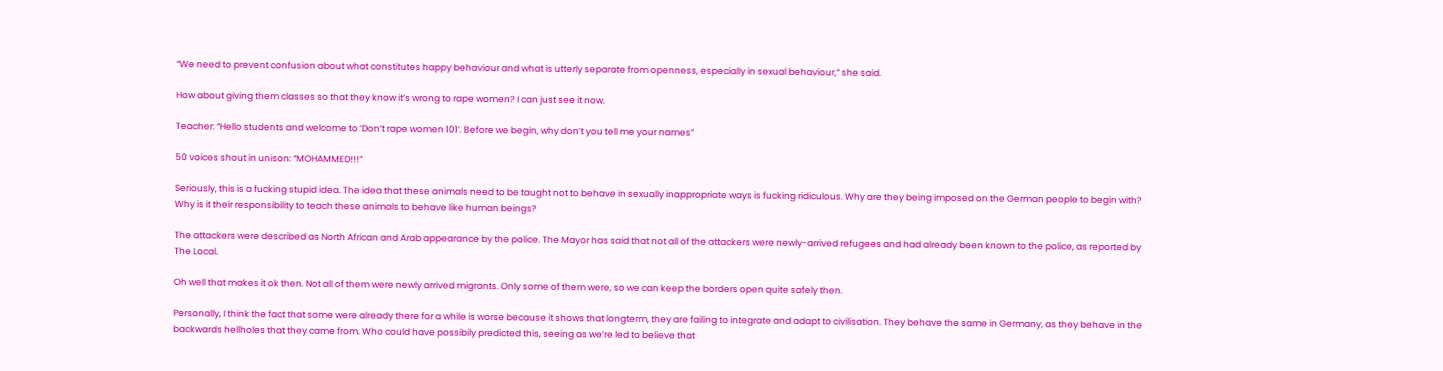“We need to prevent confusion about what constitutes happy behaviour and what is utterly separate from openness, especially in sexual behaviour,” she said.

How about giving them classes so that they know it’s wrong to rape women? I can just see it now.

Teacher: “Hello students and welcome to ‘Don’t rape women 101’. Before we begin, why don’t you tell me your names”

50 voices shout in unison: “MOHAMMED!!!”

Seriously, this is a fucking stupid idea. The idea that these animals need to be taught not to behave in sexually inappropriate ways is fucking ridiculous. Why are they being imposed on the German people to begin with? Why is it their responsibility to teach these animals to behave like human beings?

The attackers were described as North African and Arab appearance by the police. The Mayor has said that not all of the attackers were newly-arrived refugees and had already been known to the police, as reported by The Local.

Oh well that makes it ok then. Not all of them were newly arrived migrants. Only some of them were, so we can keep the borders open quite safely then.

Personally, I think the fact that some were already there for a while is worse because it shows that longterm, they are failing to integrate and adapt to civilisation. They behave the same in Germany, as they behave in the backwards hellholes that they came from. Who could have possibily predicted this, seeing as we’re led to believe that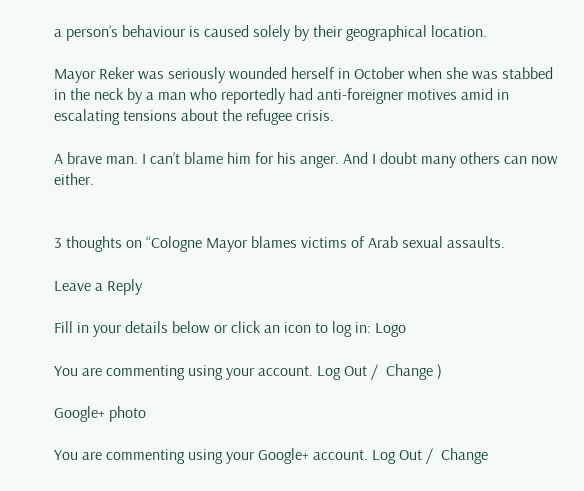a person’s behaviour is caused solely by their geographical location.

Mayor Reker was seriously wounded herself in October when she was stabbed in the neck by a man who reportedly had anti-foreigner motives amid in escalating tensions about the refugee crisis.

A brave man. I can’t blame him for his anger. And I doubt many others can now either.


3 thoughts on “Cologne Mayor blames victims of Arab sexual assaults.

Leave a Reply

Fill in your details below or click an icon to log in: Logo

You are commenting using your account. Log Out /  Change )

Google+ photo

You are commenting using your Google+ account. Log Out /  Change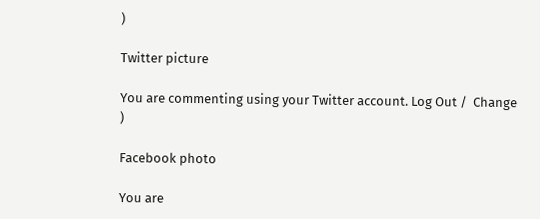)

Twitter picture

You are commenting using your Twitter account. Log Out /  Change )

Facebook photo

You are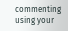commenting using your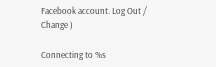Facebook account. Log Out /  Change )

Connecting to %s